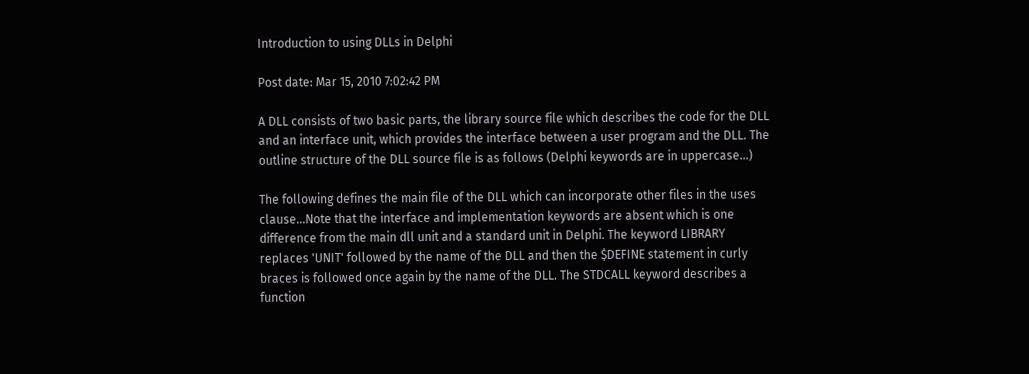Introduction to using DLLs in Delphi

Post date: Mar 15, 2010 7:02:42 PM

A DLL consists of two basic parts, the library source file which describes the code for the DLL and an interface unit, which provides the interface between a user program and the DLL. The outline structure of the DLL source file is as follows (Delphi keywords are in uppercase...)

The following defines the main file of the DLL which can incorporate other files in the uses clause...Note that the interface and implementation keywords are absent which is one difference from the main dll unit and a standard unit in Delphi. The keyword LIBRARY replaces 'UNIT' followed by the name of the DLL and then the $DEFINE statement in curly braces is followed once again by the name of the DLL. The STDCALL keyword describes a function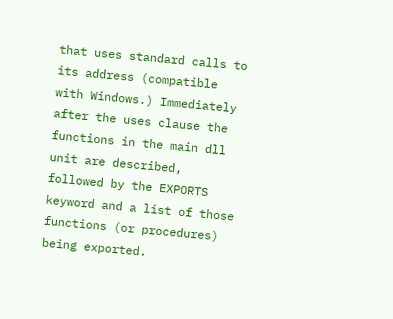that uses standard calls to its address (compatible with Windows.) Immediately after the uses clause the functions in the main dll unit are described, followed by the EXPORTS keyword and a list of those functions (or procedures) being exported.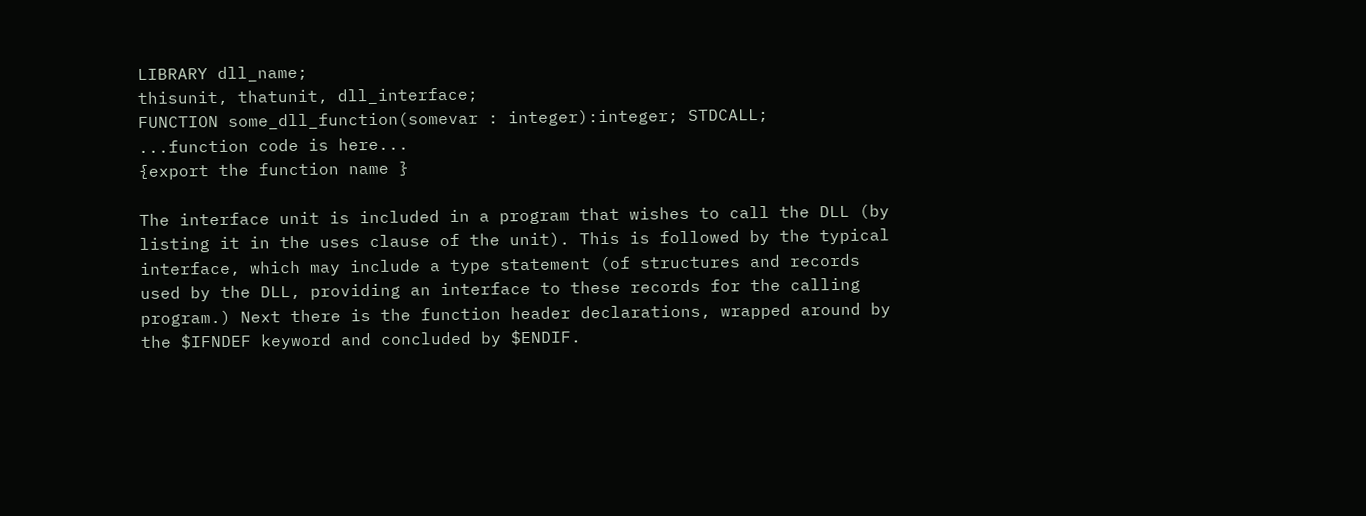LIBRARY dll_name;
thisunit, thatunit, dll_interface;
FUNCTION some_dll_function(somevar : integer):integer; STDCALL;
...function code is here...
{export the function name }

The interface unit is included in a program that wishes to call the DLL (by listing it in the uses clause of the unit). This is followed by the typical interface, which may include a type statement (of structures and records used by the DLL, providing an interface to these records for the calling program.) Next there is the function header declarations, wrapped around by the $IFNDEF keyword and concluded by $ENDIF.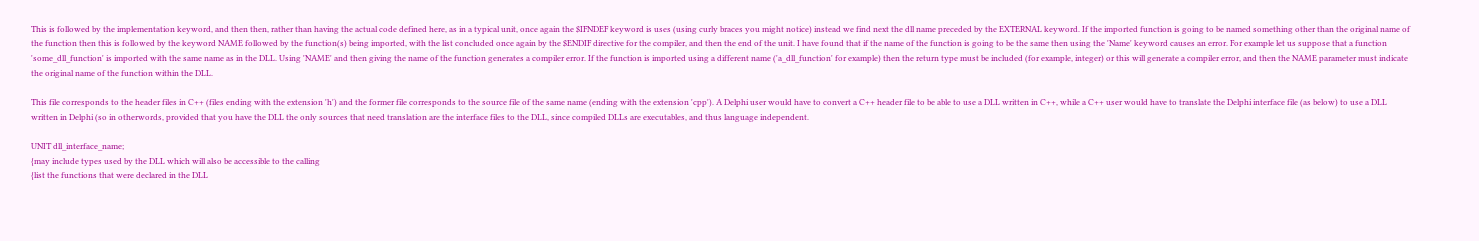This is followed by the implementation keyword, and then then, rather than having the actual code defined here, as in a typical unit, once again the $IFNDEF keyword is uses (using curly braces you might notice) instead we find next the dll name preceded by the EXTERNAL keyword. If the imported function is going to be named something other than the original name of the function then this is followed by the keyword NAME followed by the function(s) being imported, with the list concluded once again by the $ENDIF directive for the compiler, and then the end of the unit. I have found that if the name of the function is going to be the same then using the 'Name' keyword causes an error. For example let us suppose that a function 'some_dll_function' is imported with the same name as in the DLL. Using 'NAME' and then giving the name of the function generates a compiler error. If the function is imported using a different name ('a_dll_function' for example) then the return type must be included (for example, integer) or this will generate a compiler error, and then the NAME parameter must indicate the original name of the function within the DLL.

This file corresponds to the header files in C++ (files ending with the extension 'h') and the former file corresponds to the source file of the same name (ending with the extension 'cpp'). A Delphi user would have to convert a C++ header file to be able to use a DLL written in C++, while a C++ user would have to translate the Delphi interface file (as below) to use a DLL written in Delphi (so in otherwords, provided that you have the DLL the only sources that need translation are the interface files to the DLL, since compiled DLLs are executables, and thus language independent.

UNIT dll_interface_name;
{may include types used by the DLL which will also be accessible to the calling
{list the functions that were declared in the DLL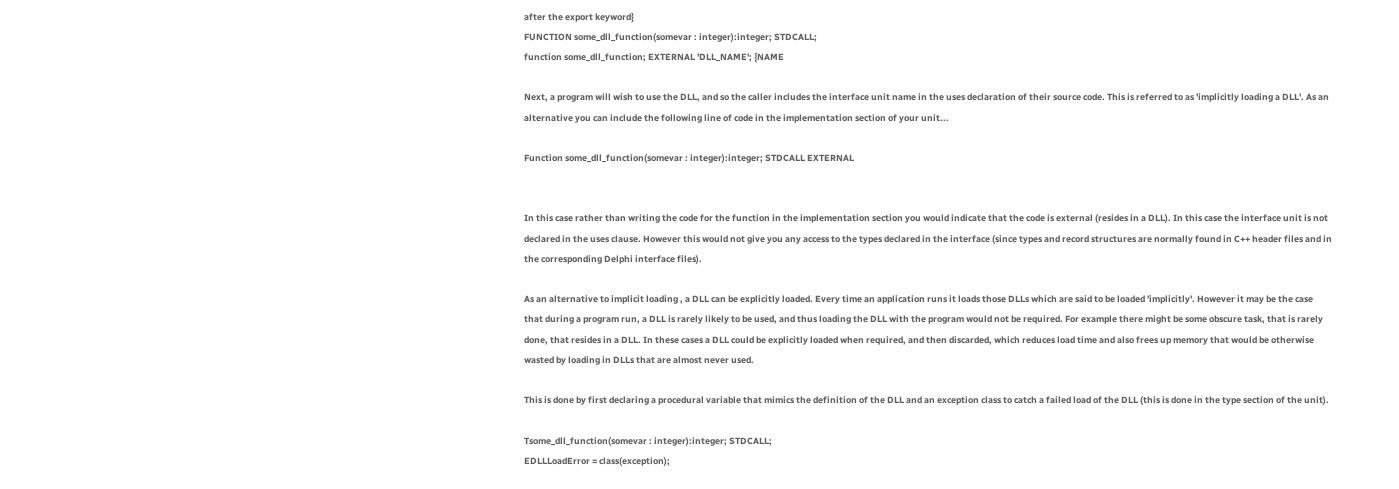after the export keyword}
FUNCTION some_dll_function(somevar : integer):integer; STDCALL;
function some_dll_function; EXTERNAL 'DLL_NAME'; {NAME

Next, a program will wish to use the DLL, and so the caller includes the interface unit name in the uses declaration of their source code. This is referred to as 'implicitly loading a DLL'. As an alternative you can include the following line of code in the implementation section of your unit...

Function some_dll_function(somevar : integer):integer; STDCALL EXTERNAL


In this case rather than writing the code for the function in the implementation section you would indicate that the code is external (resides in a DLL). In this case the interface unit is not declared in the uses clause. However this would not give you any access to the types declared in the interface (since types and record structures are normally found in C++ header files and in the corresponding Delphi interface files).

As an alternative to implicit loading , a DLL can be explicitly loaded. Every time an application runs it loads those DLLs which are said to be loaded 'implicitly'. However it may be the case that during a program run, a DLL is rarely likely to be used, and thus loading the DLL with the program would not be required. For example there might be some obscure task, that is rarely done, that resides in a DLL. In these cases a DLL could be explicitly loaded when required, and then discarded, which reduces load time and also frees up memory that would be otherwise wasted by loading in DLLs that are almost never used.

This is done by first declaring a procedural variable that mimics the definition of the DLL and an exception class to catch a failed load of the DLL (this is done in the type section of the unit).

Tsome_dll_function(somevar : integer):integer; STDCALL;
EDLLLoadError = class(exception);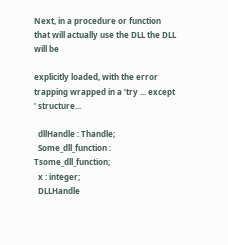Next, in a procedure or function that will actually use the DLL the DLL will be

explicitly loaded, with the error trapping wrapped in a 'try ... except ' structure...

  dllHandle : Thandle;
  Some_dll_function : Tsome_dll_function;
  x : integer;
  DLLHandle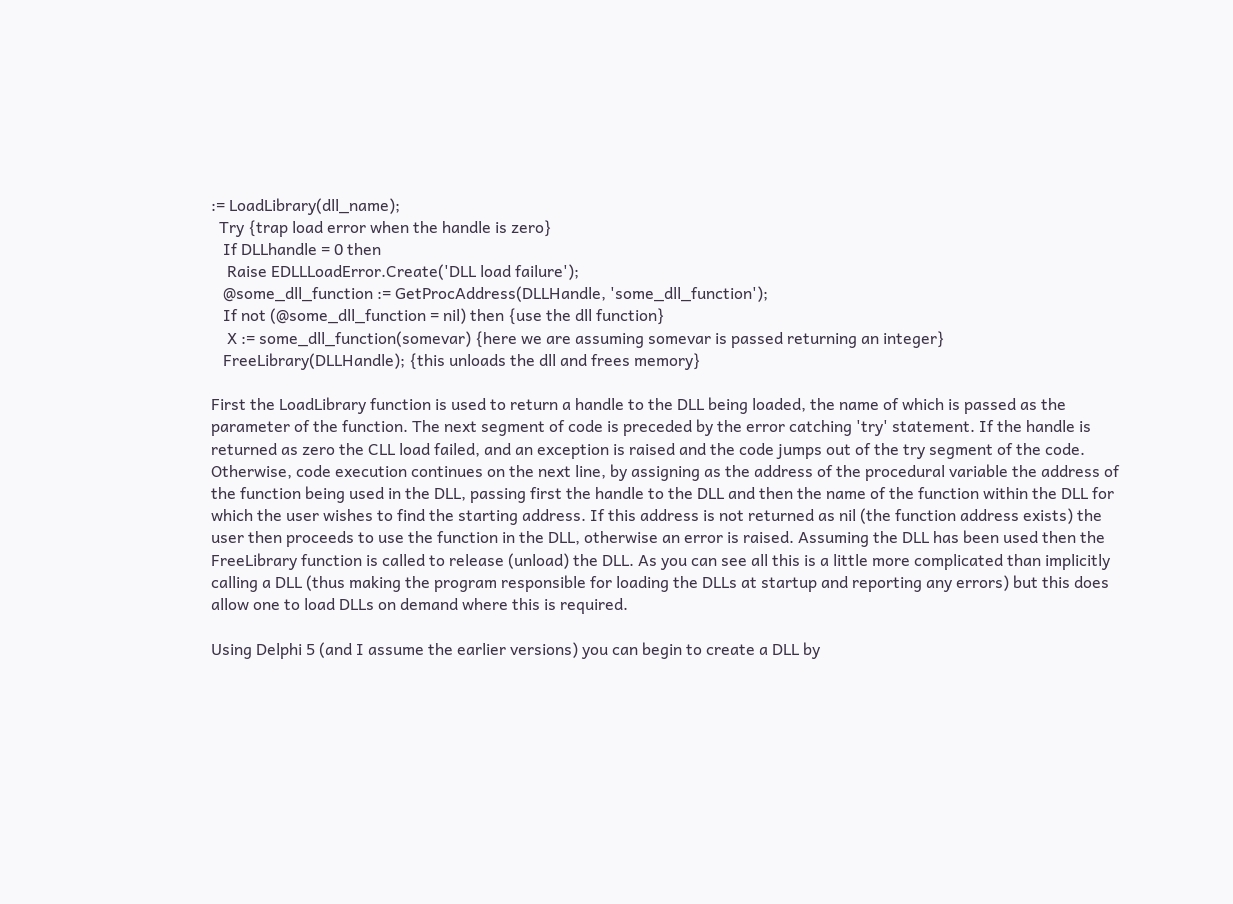:= LoadLibrary(dll_name);
  Try {trap load error when the handle is zero}
   If DLLhandle = 0 then
    Raise EDLLLoadError.Create('DLL load failure');
   @some_dll_function := GetProcAddress(DLLHandle, 'some_dll_function');
   If not (@some_dll_function = nil) then {use the dll function}
    X := some_dll_function(somevar) {here we are assuming somevar is passed returning an integer}
   FreeLibrary(DLLHandle); {this unloads the dll and frees memory}

First the LoadLibrary function is used to return a handle to the DLL being loaded, the name of which is passed as the parameter of the function. The next segment of code is preceded by the error catching 'try' statement. If the handle is returned as zero the CLL load failed, and an exception is raised and the code jumps out of the try segment of the code. Otherwise, code execution continues on the next line, by assigning as the address of the procedural variable the address of the function being used in the DLL, passing first the handle to the DLL and then the name of the function within the DLL for which the user wishes to find the starting address. If this address is not returned as nil (the function address exists) the user then proceeds to use the function in the DLL, otherwise an error is raised. Assuming the DLL has been used then the FreeLibrary function is called to release (unload) the DLL. As you can see all this is a little more complicated than implicitly calling a DLL (thus making the program responsible for loading the DLLs at startup and reporting any errors) but this does allow one to load DLLs on demand where this is required.

Using Delphi 5 (and I assume the earlier versions) you can begin to create a DLL by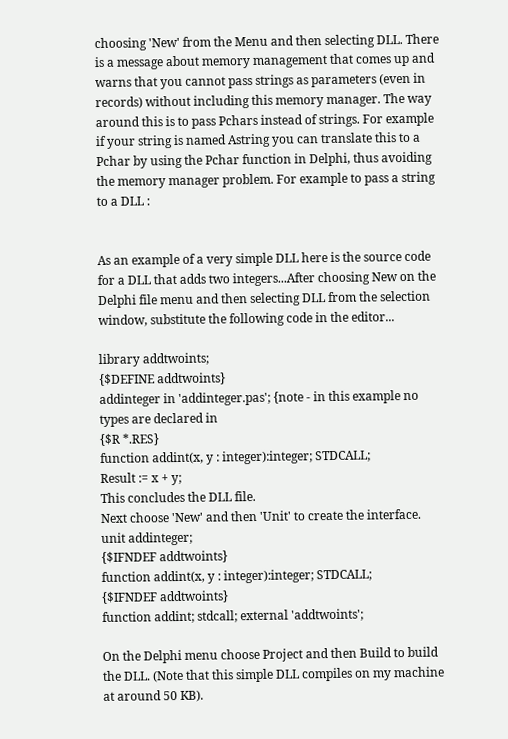choosing 'New' from the Menu and then selecting DLL. There is a message about memory management that comes up and warns that you cannot pass strings as parameters (even in records) without including this memory manager. The way around this is to pass Pchars instead of strings. For example if your string is named Astring you can translate this to a Pchar by using the Pchar function in Delphi, thus avoiding the memory manager problem. For example to pass a string to a DLL :


As an example of a very simple DLL here is the source code for a DLL that adds two integers...After choosing New on the Delphi file menu and then selecting DLL from the selection window, substitute the following code in the editor...

library addtwoints;
{$DEFINE addtwoints}
addinteger in 'addinteger.pas'; {note - in this example no types are declared in
{$R *.RES}
function addint(x, y : integer):integer; STDCALL;
Result := x + y;
This concludes the DLL file.
Next choose 'New' and then 'Unit' to create the interface.
unit addinteger;
{$IFNDEF addtwoints}
function addint(x, y : integer):integer; STDCALL;
{$IFNDEF addtwoints}
function addint; stdcall; external 'addtwoints';

On the Delphi menu choose Project and then Build to build the DLL. (Note that this simple DLL compiles on my machine at around 50 KB).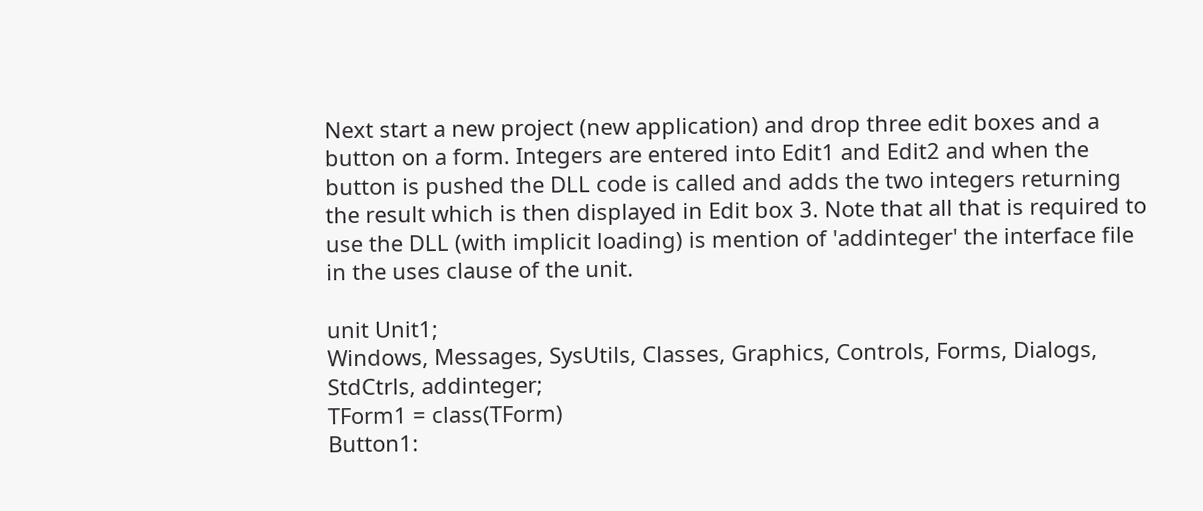Next start a new project (new application) and drop three edit boxes and a button on a form. Integers are entered into Edit1 and Edit2 and when the button is pushed the DLL code is called and adds the two integers returning the result which is then displayed in Edit box 3. Note that all that is required to use the DLL (with implicit loading) is mention of 'addinteger' the interface file in the uses clause of the unit.

unit Unit1;
Windows, Messages, SysUtils, Classes, Graphics, Controls, Forms, Dialogs,
StdCtrls, addinteger;
TForm1 = class(TForm)
Button1: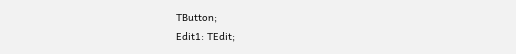TButton;
Edit1: TEdit;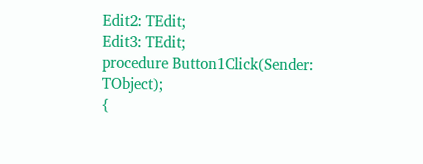Edit2: TEdit;
Edit3: TEdit;
procedure Button1Click(Sender: TObject);
{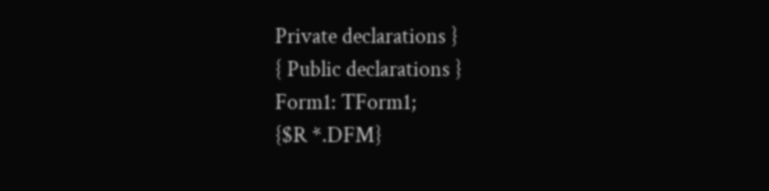Private declarations }
{ Public declarations }
Form1: TForm1;
{$R *.DFM}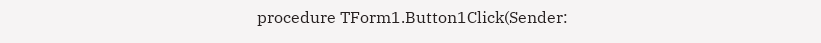procedure TForm1.Button1Click(Sender: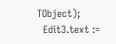TObject);
  Edit3.text :=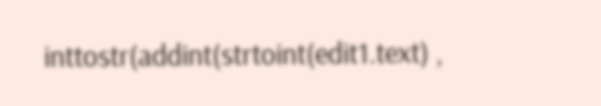inttostr(addint(strtoint(edit1.text) ,